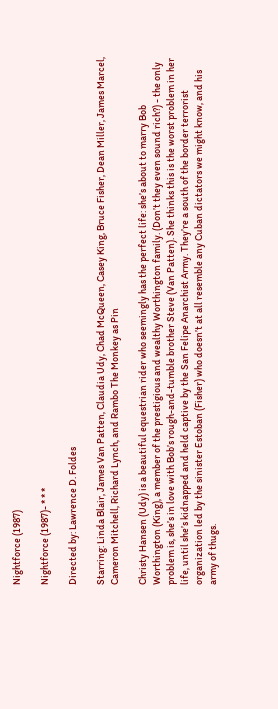Nightforce (1987)

Nightforce (1987)- * * *

Directed by: Lawrence D. Foldes

Starring: Linda Blair, James Van Patten, Claudia Udy, Chad McQueen, Casey King, Bruce Fisher, Dean Miller, James Marcel, Cameron Mitchell, Richard Lynch, and Rambo The Monkey as Pin

Christy Hansen (Udy) is a beautiful equestrian rider who seemingly has the perfect life: she’s about to marry Bob Worthington (King), a member of the prestigious and wealthy Worthington family. (Don’t they even sound rich?) - the only problem is, she’s in love with Bob’s rough-and-tumble brother Steve (Van Patten). She thinks this is the worst problem in her life, until she’s kidnapped and held captive by the San Felipe Anarchist Army. They’re a south of the border terrorist organization led by the sinister Estoban (Fisher) who doesn’t at all resemble any Cuban dictators we might know, and his army of thugs.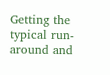Getting the typical run-around and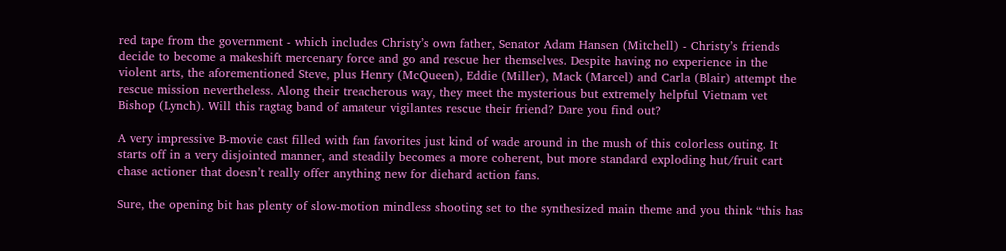red tape from the government - which includes Christy’s own father, Senator Adam Hansen (Mitchell) - Christy’s friends decide to become a makeshift mercenary force and go and rescue her themselves. Despite having no experience in the violent arts, the aforementioned Steve, plus Henry (McQueen), Eddie (Miller), Mack (Marcel) and Carla (Blair) attempt the rescue mission nevertheless. Along their treacherous way, they meet the mysterious but extremely helpful Vietnam vet Bishop (Lynch). Will this ragtag band of amateur vigilantes rescue their friend? Dare you find out?

A very impressive B-movie cast filled with fan favorites just kind of wade around in the mush of this colorless outing. It starts off in a very disjointed manner, and steadily becomes a more coherent, but more standard exploding hut/fruit cart chase actioner that doesn’t really offer anything new for diehard action fans.

Sure, the opening bit has plenty of slow-motion mindless shooting set to the synthesized main theme and you think “this has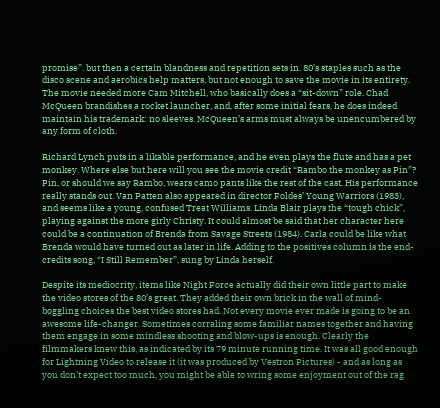promise”. but then a certain blandness and repetition sets in. 80’s staples such as the disco scene and aerobics help matters, but not enough to save the movie in its entirety. The movie needed more Cam Mitchell, who basically does a “sit-down” role. Chad McQueen brandishes a rocket launcher, and, after some initial fears, he does indeed maintain his trademark: no sleeves. McQueen’s arms must always be unencumbered by any form of cloth.

Richard Lynch puts in a likable performance, and he even plays the flute and has a pet monkey. Where else but here will you see the movie credit “Rambo the monkey as Pin”? Pin, or should we say Rambo, wears camo pants like the rest of the cast. His performance really stands out. Van Patten also appeared in director Foldes’ Young Warriors (1983), and seems like a young, confused Treat Williams. Linda Blair plays the “tough chick”, playing against the more girly Christy. It could almost be said that her character here could be a continuation of Brenda from Savage Streets (1984). Carla could be like what Brenda would have turned out as later in life. Adding to the positives column is the end-credits song, “I Still Remember”, sung by Linda herself.

Despite its mediocrity, items like Night Force actually did their own little part to make the video stores of the 80’s great. They added their own brick in the wall of mind-boggling choices the best video stores had. Not every movie ever made is going to be an awesome life-changer. Sometimes corraling some familiar names together and having them engage in some mindless shooting and blow-ups is enough. Clearly the filmmakers knew this, as indicated by its 79 minute running time. It was all good enough for Lightning Video to release it (it was produced by Vestron Pictures) - and as long as you don’t expect too much, you might be able to wring some enjoyment out of the rag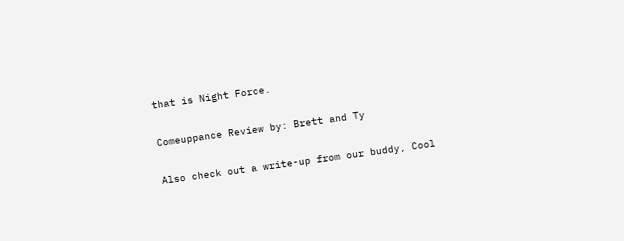that is Night Force.

Comeuppance Review by: Brett and Ty

Also check out a write-up from our buddy, Cool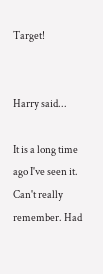Target!


Harry said...

It is a long time ago I've seen it. Can't really remember. Had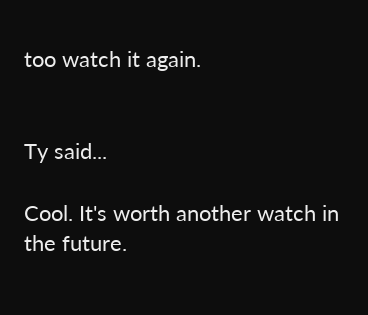too watch it again.


Ty said...

Cool. It's worth another watch in the future.